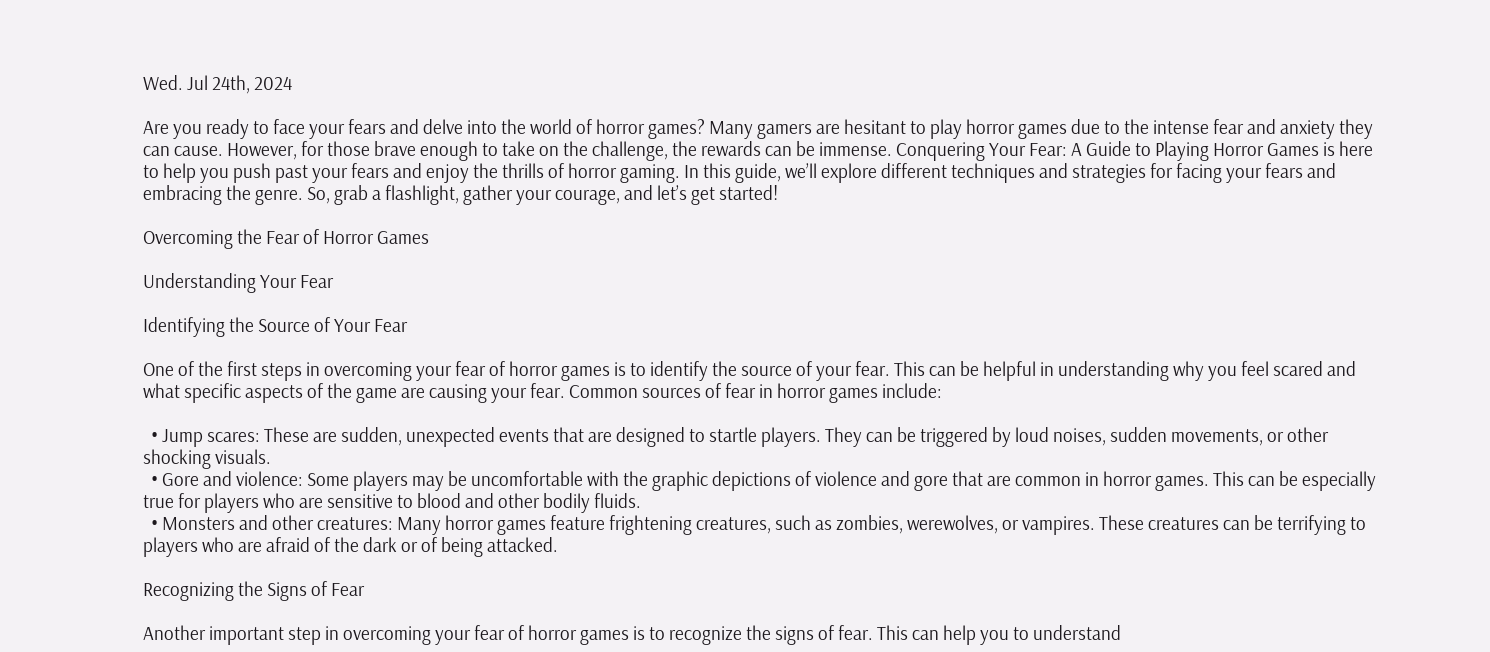Wed. Jul 24th, 2024

Are you ready to face your fears and delve into the world of horror games? Many gamers are hesitant to play horror games due to the intense fear and anxiety they can cause. However, for those brave enough to take on the challenge, the rewards can be immense. Conquering Your Fear: A Guide to Playing Horror Games is here to help you push past your fears and enjoy the thrills of horror gaming. In this guide, we’ll explore different techniques and strategies for facing your fears and embracing the genre. So, grab a flashlight, gather your courage, and let’s get started!

Overcoming the Fear of Horror Games

Understanding Your Fear

Identifying the Source of Your Fear

One of the first steps in overcoming your fear of horror games is to identify the source of your fear. This can be helpful in understanding why you feel scared and what specific aspects of the game are causing your fear. Common sources of fear in horror games include:

  • Jump scares: These are sudden, unexpected events that are designed to startle players. They can be triggered by loud noises, sudden movements, or other shocking visuals.
  • Gore and violence: Some players may be uncomfortable with the graphic depictions of violence and gore that are common in horror games. This can be especially true for players who are sensitive to blood and other bodily fluids.
  • Monsters and other creatures: Many horror games feature frightening creatures, such as zombies, werewolves, or vampires. These creatures can be terrifying to players who are afraid of the dark or of being attacked.

Recognizing the Signs of Fear

Another important step in overcoming your fear of horror games is to recognize the signs of fear. This can help you to understand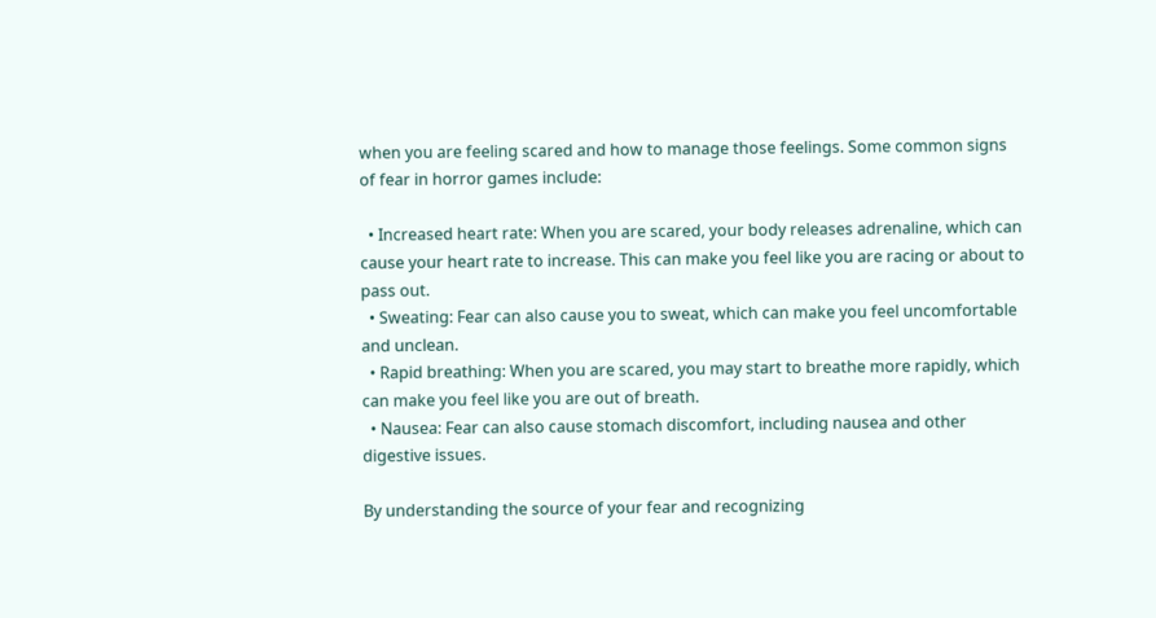when you are feeling scared and how to manage those feelings. Some common signs of fear in horror games include:

  • Increased heart rate: When you are scared, your body releases adrenaline, which can cause your heart rate to increase. This can make you feel like you are racing or about to pass out.
  • Sweating: Fear can also cause you to sweat, which can make you feel uncomfortable and unclean.
  • Rapid breathing: When you are scared, you may start to breathe more rapidly, which can make you feel like you are out of breath.
  • Nausea: Fear can also cause stomach discomfort, including nausea and other digestive issues.

By understanding the source of your fear and recognizing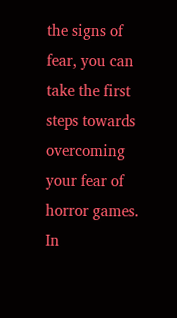the signs of fear, you can take the first steps towards overcoming your fear of horror games. In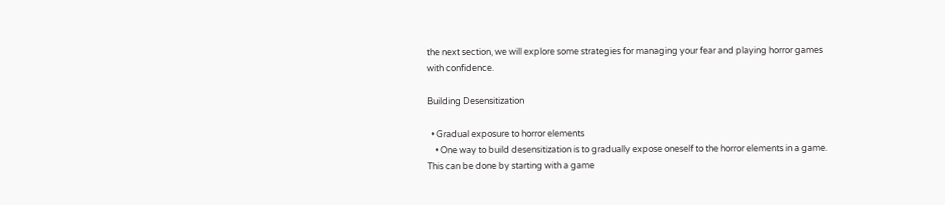the next section, we will explore some strategies for managing your fear and playing horror games with confidence.

Building Desensitization

  • Gradual exposure to horror elements
    • One way to build desensitization is to gradually expose oneself to the horror elements in a game. This can be done by starting with a game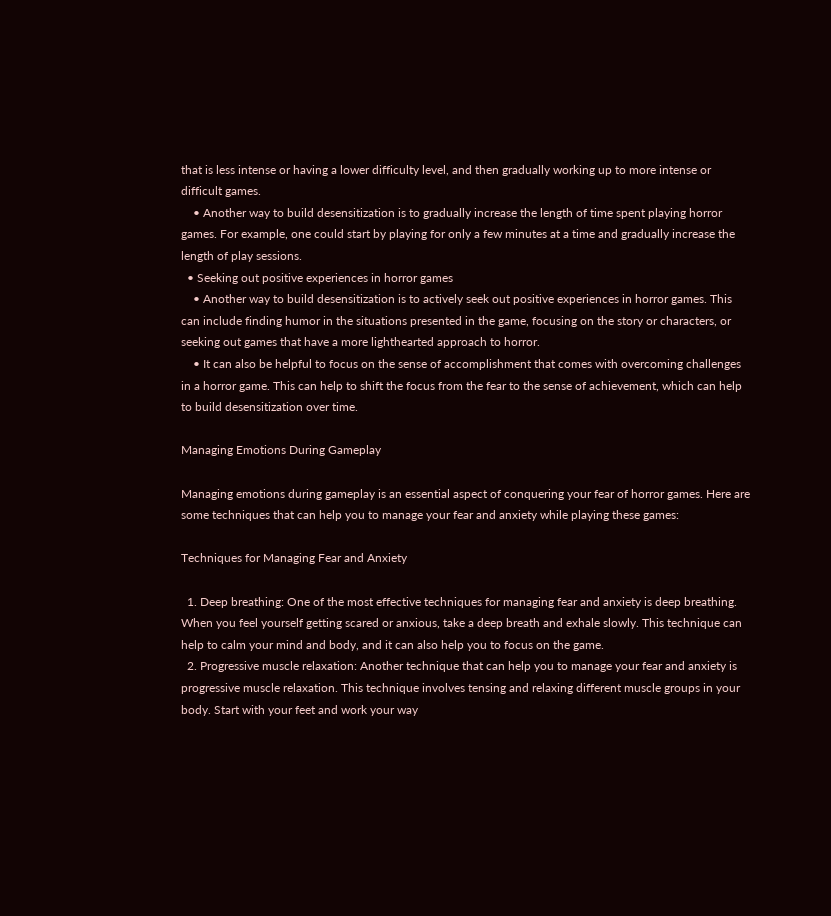that is less intense or having a lower difficulty level, and then gradually working up to more intense or difficult games.
    • Another way to build desensitization is to gradually increase the length of time spent playing horror games. For example, one could start by playing for only a few minutes at a time and gradually increase the length of play sessions.
  • Seeking out positive experiences in horror games
    • Another way to build desensitization is to actively seek out positive experiences in horror games. This can include finding humor in the situations presented in the game, focusing on the story or characters, or seeking out games that have a more lighthearted approach to horror.
    • It can also be helpful to focus on the sense of accomplishment that comes with overcoming challenges in a horror game. This can help to shift the focus from the fear to the sense of achievement, which can help to build desensitization over time.

Managing Emotions During Gameplay

Managing emotions during gameplay is an essential aspect of conquering your fear of horror games. Here are some techniques that can help you to manage your fear and anxiety while playing these games:

Techniques for Managing Fear and Anxiety

  1. Deep breathing: One of the most effective techniques for managing fear and anxiety is deep breathing. When you feel yourself getting scared or anxious, take a deep breath and exhale slowly. This technique can help to calm your mind and body, and it can also help you to focus on the game.
  2. Progressive muscle relaxation: Another technique that can help you to manage your fear and anxiety is progressive muscle relaxation. This technique involves tensing and relaxing different muscle groups in your body. Start with your feet and work your way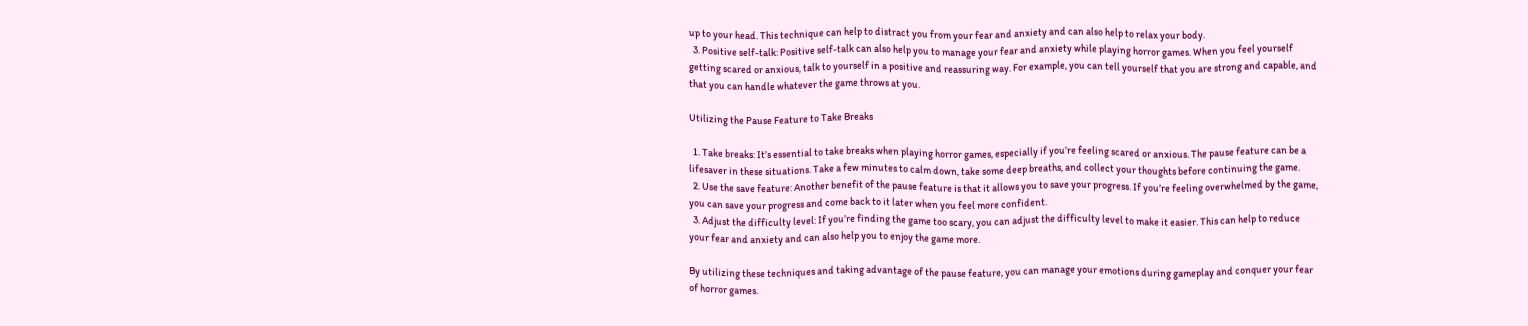up to your head. This technique can help to distract you from your fear and anxiety and can also help to relax your body.
  3. Positive self-talk: Positive self-talk can also help you to manage your fear and anxiety while playing horror games. When you feel yourself getting scared or anxious, talk to yourself in a positive and reassuring way. For example, you can tell yourself that you are strong and capable, and that you can handle whatever the game throws at you.

Utilizing the Pause Feature to Take Breaks

  1. Take breaks: It’s essential to take breaks when playing horror games, especially if you’re feeling scared or anxious. The pause feature can be a lifesaver in these situations. Take a few minutes to calm down, take some deep breaths, and collect your thoughts before continuing the game.
  2. Use the save feature: Another benefit of the pause feature is that it allows you to save your progress. If you’re feeling overwhelmed by the game, you can save your progress and come back to it later when you feel more confident.
  3. Adjust the difficulty level: If you’re finding the game too scary, you can adjust the difficulty level to make it easier. This can help to reduce your fear and anxiety and can also help you to enjoy the game more.

By utilizing these techniques and taking advantage of the pause feature, you can manage your emotions during gameplay and conquer your fear of horror games.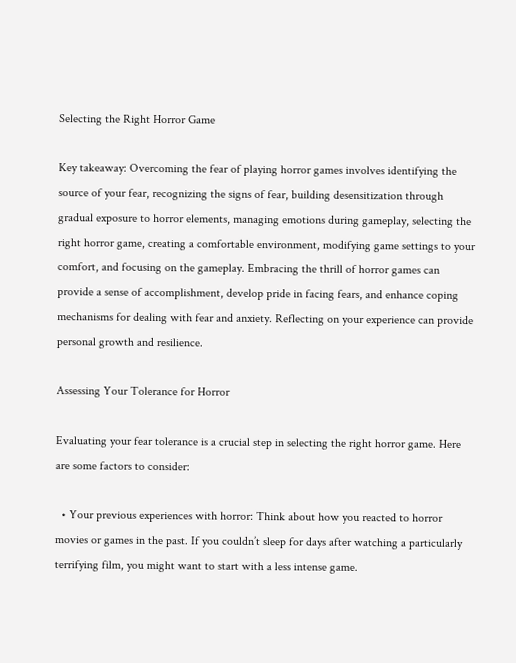Selecting the Right Horror Game

Key takeaway: Overcoming the fear of playing horror games involves identifying the source of your fear, recognizing the signs of fear, building desensitization through gradual exposure to horror elements, managing emotions during gameplay, selecting the right horror game, creating a comfortable environment, modifying game settings to your comfort, and focusing on the gameplay. Embracing the thrill of horror games can provide a sense of accomplishment, develop pride in facing fears, and enhance coping mechanisms for dealing with fear and anxiety. Reflecting on your experience can provide personal growth and resilience.

Assessing Your Tolerance for Horror

Evaluating your fear tolerance is a crucial step in selecting the right horror game. Here are some factors to consider:

  • Your previous experiences with horror: Think about how you reacted to horror movies or games in the past. If you couldn’t sleep for days after watching a particularly terrifying film, you might want to start with a less intense game.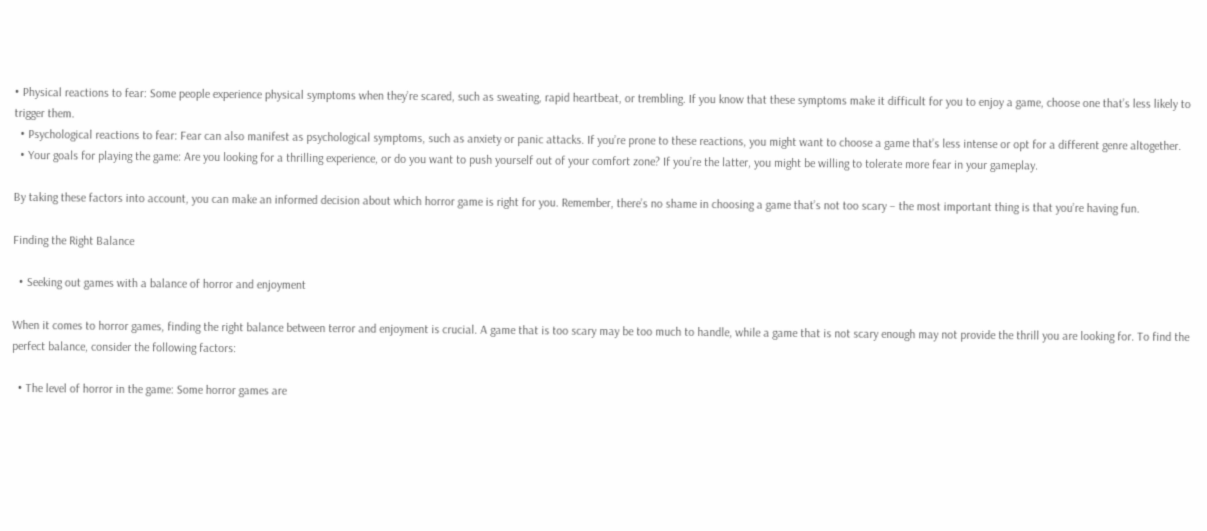• Physical reactions to fear: Some people experience physical symptoms when they’re scared, such as sweating, rapid heartbeat, or trembling. If you know that these symptoms make it difficult for you to enjoy a game, choose one that’s less likely to trigger them.
  • Psychological reactions to fear: Fear can also manifest as psychological symptoms, such as anxiety or panic attacks. If you’re prone to these reactions, you might want to choose a game that’s less intense or opt for a different genre altogether.
  • Your goals for playing the game: Are you looking for a thrilling experience, or do you want to push yourself out of your comfort zone? If you’re the latter, you might be willing to tolerate more fear in your gameplay.

By taking these factors into account, you can make an informed decision about which horror game is right for you. Remember, there’s no shame in choosing a game that’s not too scary – the most important thing is that you’re having fun.

Finding the Right Balance

  • Seeking out games with a balance of horror and enjoyment

When it comes to horror games, finding the right balance between terror and enjoyment is crucial. A game that is too scary may be too much to handle, while a game that is not scary enough may not provide the thrill you are looking for. To find the perfect balance, consider the following factors:

  • The level of horror in the game: Some horror games are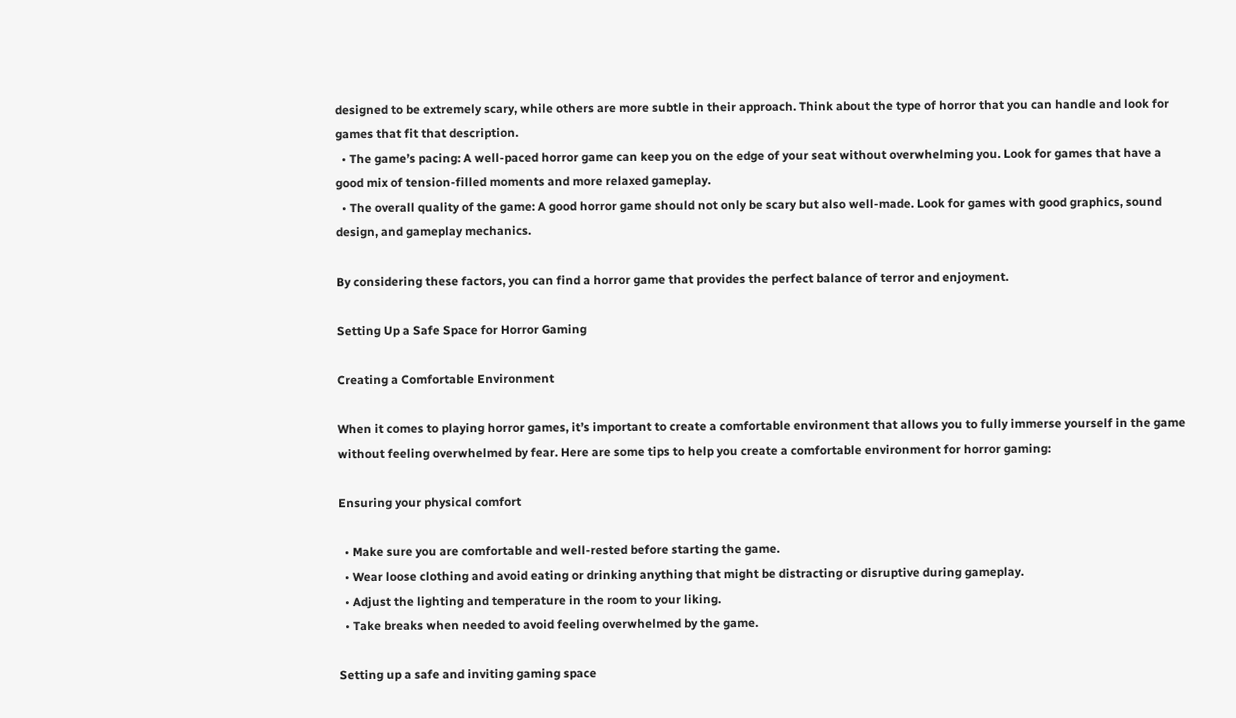designed to be extremely scary, while others are more subtle in their approach. Think about the type of horror that you can handle and look for games that fit that description.
  • The game’s pacing: A well-paced horror game can keep you on the edge of your seat without overwhelming you. Look for games that have a good mix of tension-filled moments and more relaxed gameplay.
  • The overall quality of the game: A good horror game should not only be scary but also well-made. Look for games with good graphics, sound design, and gameplay mechanics.

By considering these factors, you can find a horror game that provides the perfect balance of terror and enjoyment.

Setting Up a Safe Space for Horror Gaming

Creating a Comfortable Environment

When it comes to playing horror games, it’s important to create a comfortable environment that allows you to fully immerse yourself in the game without feeling overwhelmed by fear. Here are some tips to help you create a comfortable environment for horror gaming:

Ensuring your physical comfort

  • Make sure you are comfortable and well-rested before starting the game.
  • Wear loose clothing and avoid eating or drinking anything that might be distracting or disruptive during gameplay.
  • Adjust the lighting and temperature in the room to your liking.
  • Take breaks when needed to avoid feeling overwhelmed by the game.

Setting up a safe and inviting gaming space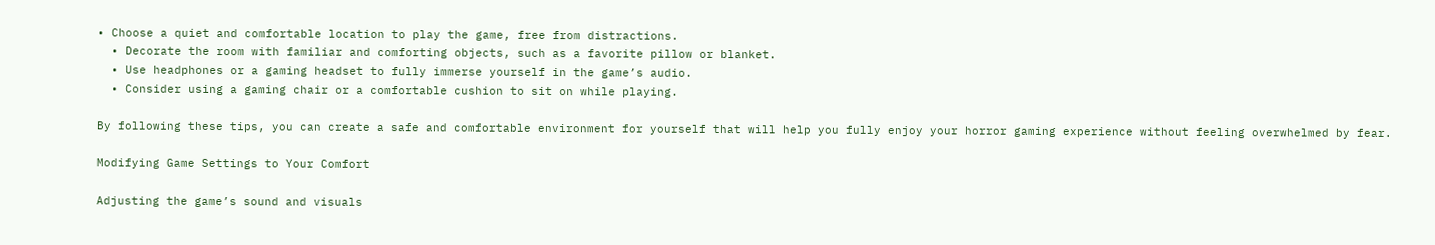• Choose a quiet and comfortable location to play the game, free from distractions.
  • Decorate the room with familiar and comforting objects, such as a favorite pillow or blanket.
  • Use headphones or a gaming headset to fully immerse yourself in the game’s audio.
  • Consider using a gaming chair or a comfortable cushion to sit on while playing.

By following these tips, you can create a safe and comfortable environment for yourself that will help you fully enjoy your horror gaming experience without feeling overwhelmed by fear.

Modifying Game Settings to Your Comfort

Adjusting the game’s sound and visuals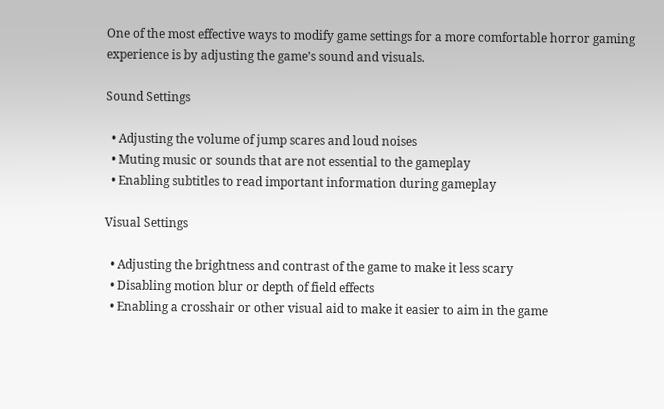One of the most effective ways to modify game settings for a more comfortable horror gaming experience is by adjusting the game’s sound and visuals.

Sound Settings

  • Adjusting the volume of jump scares and loud noises
  • Muting music or sounds that are not essential to the gameplay
  • Enabling subtitles to read important information during gameplay

Visual Settings

  • Adjusting the brightness and contrast of the game to make it less scary
  • Disabling motion blur or depth of field effects
  • Enabling a crosshair or other visual aid to make it easier to aim in the game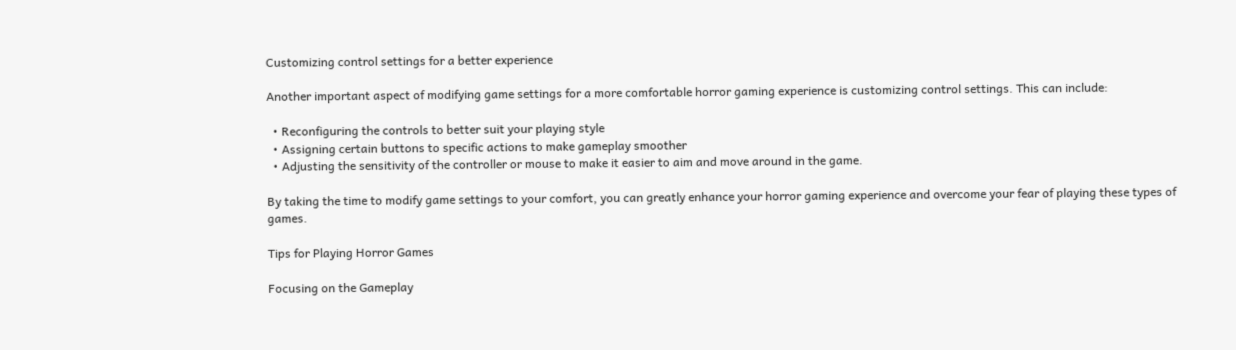Customizing control settings for a better experience

Another important aspect of modifying game settings for a more comfortable horror gaming experience is customizing control settings. This can include:

  • Reconfiguring the controls to better suit your playing style
  • Assigning certain buttons to specific actions to make gameplay smoother
  • Adjusting the sensitivity of the controller or mouse to make it easier to aim and move around in the game.

By taking the time to modify game settings to your comfort, you can greatly enhance your horror gaming experience and overcome your fear of playing these types of games.

Tips for Playing Horror Games

Focusing on the Gameplay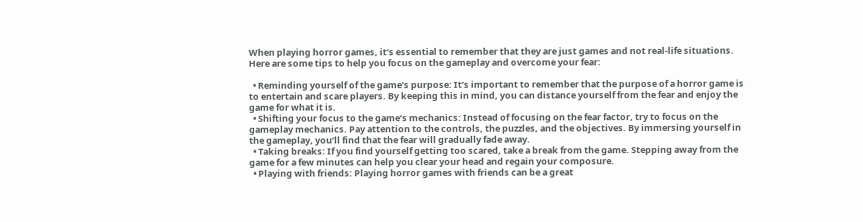When playing horror games, it’s essential to remember that they are just games and not real-life situations. Here are some tips to help you focus on the gameplay and overcome your fear:

  • Reminding yourself of the game’s purpose: It’s important to remember that the purpose of a horror game is to entertain and scare players. By keeping this in mind, you can distance yourself from the fear and enjoy the game for what it is.
  • Shifting your focus to the game’s mechanics: Instead of focusing on the fear factor, try to focus on the gameplay mechanics. Pay attention to the controls, the puzzles, and the objectives. By immersing yourself in the gameplay, you’ll find that the fear will gradually fade away.
  • Taking breaks: If you find yourself getting too scared, take a break from the game. Stepping away from the game for a few minutes can help you clear your head and regain your composure.
  • Playing with friends: Playing horror games with friends can be a great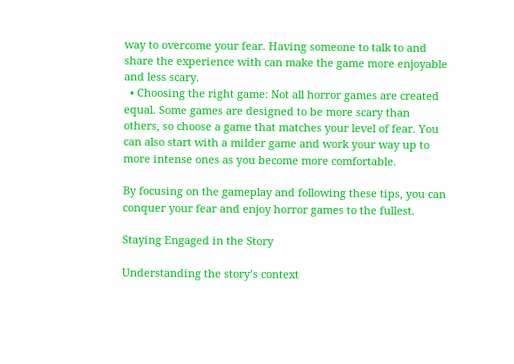way to overcome your fear. Having someone to talk to and share the experience with can make the game more enjoyable and less scary.
  • Choosing the right game: Not all horror games are created equal. Some games are designed to be more scary than others, so choose a game that matches your level of fear. You can also start with a milder game and work your way up to more intense ones as you become more comfortable.

By focusing on the gameplay and following these tips, you can conquer your fear and enjoy horror games to the fullest.

Staying Engaged in the Story

Understanding the story’s context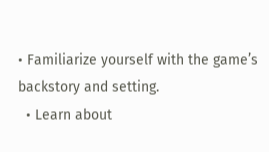• Familiarize yourself with the game’s backstory and setting.
  • Learn about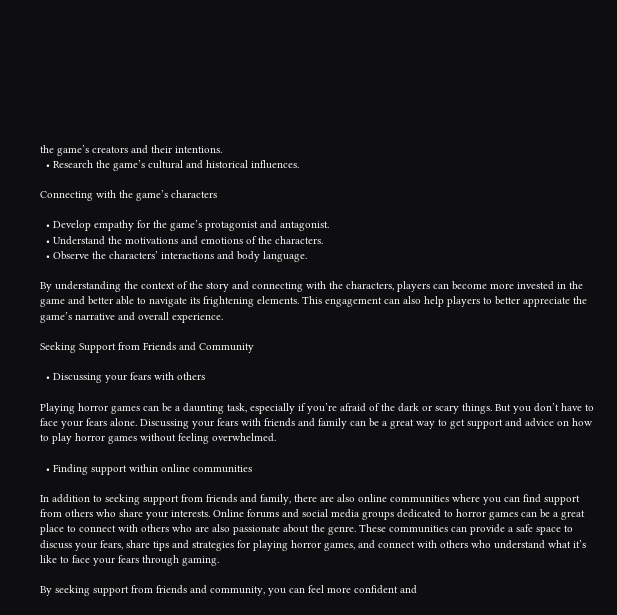the game’s creators and their intentions.
  • Research the game’s cultural and historical influences.

Connecting with the game’s characters

  • Develop empathy for the game’s protagonist and antagonist.
  • Understand the motivations and emotions of the characters.
  • Observe the characters’ interactions and body language.

By understanding the context of the story and connecting with the characters, players can become more invested in the game and better able to navigate its frightening elements. This engagement can also help players to better appreciate the game’s narrative and overall experience.

Seeking Support from Friends and Community

  • Discussing your fears with others

Playing horror games can be a daunting task, especially if you’re afraid of the dark or scary things. But you don’t have to face your fears alone. Discussing your fears with friends and family can be a great way to get support and advice on how to play horror games without feeling overwhelmed.

  • Finding support within online communities

In addition to seeking support from friends and family, there are also online communities where you can find support from others who share your interests. Online forums and social media groups dedicated to horror games can be a great place to connect with others who are also passionate about the genre. These communities can provide a safe space to discuss your fears, share tips and strategies for playing horror games, and connect with others who understand what it’s like to face your fears through gaming.

By seeking support from friends and community, you can feel more confident and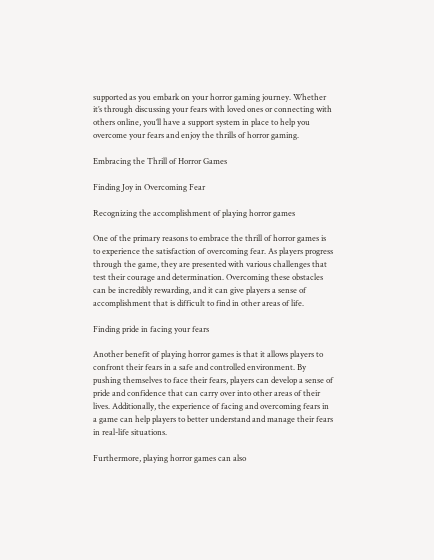supported as you embark on your horror gaming journey. Whether it’s through discussing your fears with loved ones or connecting with others online, you’ll have a support system in place to help you overcome your fears and enjoy the thrills of horror gaming.

Embracing the Thrill of Horror Games

Finding Joy in Overcoming Fear

Recognizing the accomplishment of playing horror games

One of the primary reasons to embrace the thrill of horror games is to experience the satisfaction of overcoming fear. As players progress through the game, they are presented with various challenges that test their courage and determination. Overcoming these obstacles can be incredibly rewarding, and it can give players a sense of accomplishment that is difficult to find in other areas of life.

Finding pride in facing your fears

Another benefit of playing horror games is that it allows players to confront their fears in a safe and controlled environment. By pushing themselves to face their fears, players can develop a sense of pride and confidence that can carry over into other areas of their lives. Additionally, the experience of facing and overcoming fears in a game can help players to better understand and manage their fears in real-life situations.

Furthermore, playing horror games can also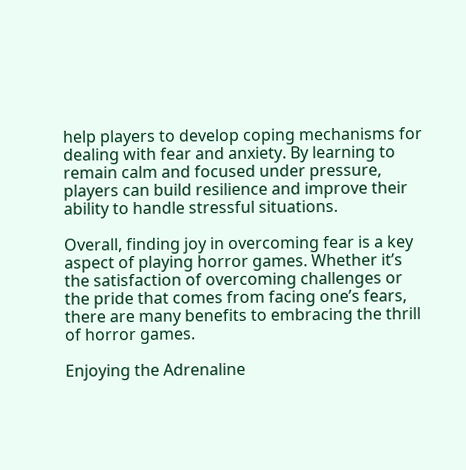help players to develop coping mechanisms for dealing with fear and anxiety. By learning to remain calm and focused under pressure, players can build resilience and improve their ability to handle stressful situations.

Overall, finding joy in overcoming fear is a key aspect of playing horror games. Whether it’s the satisfaction of overcoming challenges or the pride that comes from facing one’s fears, there are many benefits to embracing the thrill of horror games.

Enjoying the Adrenaline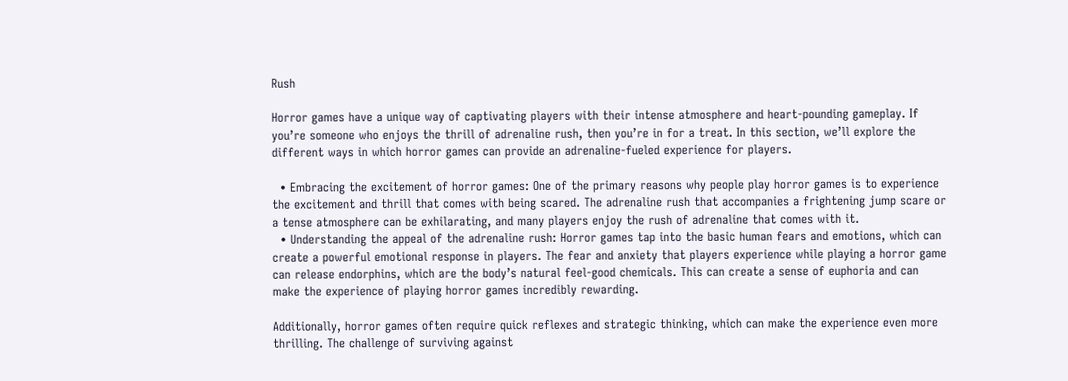Rush

Horror games have a unique way of captivating players with their intense atmosphere and heart-pounding gameplay. If you’re someone who enjoys the thrill of adrenaline rush, then you’re in for a treat. In this section, we’ll explore the different ways in which horror games can provide an adrenaline-fueled experience for players.

  • Embracing the excitement of horror games: One of the primary reasons why people play horror games is to experience the excitement and thrill that comes with being scared. The adrenaline rush that accompanies a frightening jump scare or a tense atmosphere can be exhilarating, and many players enjoy the rush of adrenaline that comes with it.
  • Understanding the appeal of the adrenaline rush: Horror games tap into the basic human fears and emotions, which can create a powerful emotional response in players. The fear and anxiety that players experience while playing a horror game can release endorphins, which are the body’s natural feel-good chemicals. This can create a sense of euphoria and can make the experience of playing horror games incredibly rewarding.

Additionally, horror games often require quick reflexes and strategic thinking, which can make the experience even more thrilling. The challenge of surviving against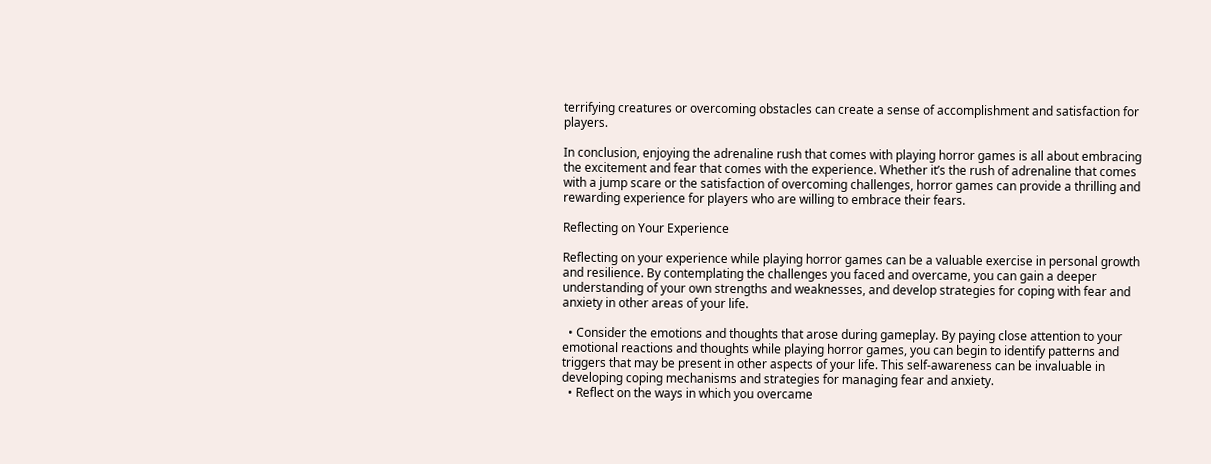terrifying creatures or overcoming obstacles can create a sense of accomplishment and satisfaction for players.

In conclusion, enjoying the adrenaline rush that comes with playing horror games is all about embracing the excitement and fear that comes with the experience. Whether it’s the rush of adrenaline that comes with a jump scare or the satisfaction of overcoming challenges, horror games can provide a thrilling and rewarding experience for players who are willing to embrace their fears.

Reflecting on Your Experience

Reflecting on your experience while playing horror games can be a valuable exercise in personal growth and resilience. By contemplating the challenges you faced and overcame, you can gain a deeper understanding of your own strengths and weaknesses, and develop strategies for coping with fear and anxiety in other areas of your life.

  • Consider the emotions and thoughts that arose during gameplay. By paying close attention to your emotional reactions and thoughts while playing horror games, you can begin to identify patterns and triggers that may be present in other aspects of your life. This self-awareness can be invaluable in developing coping mechanisms and strategies for managing fear and anxiety.
  • Reflect on the ways in which you overcame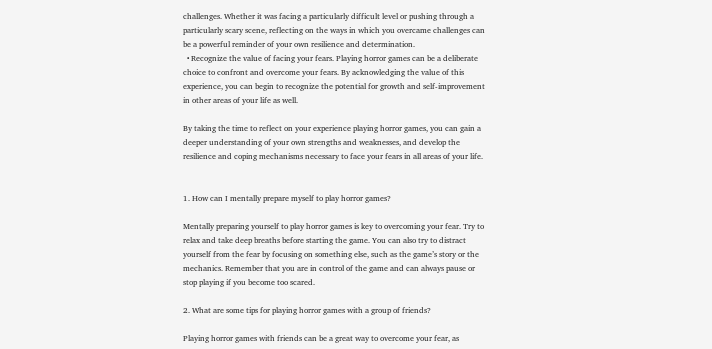challenges. Whether it was facing a particularly difficult level or pushing through a particularly scary scene, reflecting on the ways in which you overcame challenges can be a powerful reminder of your own resilience and determination.
  • Recognize the value of facing your fears. Playing horror games can be a deliberate choice to confront and overcome your fears. By acknowledging the value of this experience, you can begin to recognize the potential for growth and self-improvement in other areas of your life as well.

By taking the time to reflect on your experience playing horror games, you can gain a deeper understanding of your own strengths and weaknesses, and develop the resilience and coping mechanisms necessary to face your fears in all areas of your life.


1. How can I mentally prepare myself to play horror games?

Mentally preparing yourself to play horror games is key to overcoming your fear. Try to relax and take deep breaths before starting the game. You can also try to distract yourself from the fear by focusing on something else, such as the game’s story or the mechanics. Remember that you are in control of the game and can always pause or stop playing if you become too scared.

2. What are some tips for playing horror games with a group of friends?

Playing horror games with friends can be a great way to overcome your fear, as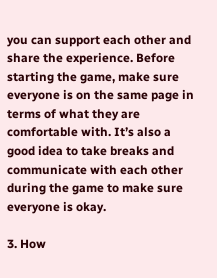you can support each other and share the experience. Before starting the game, make sure everyone is on the same page in terms of what they are comfortable with. It’s also a good idea to take breaks and communicate with each other during the game to make sure everyone is okay.

3. How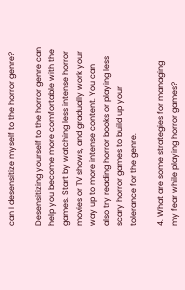can I desensitize myself to the horror genre?

Desensitizing yourself to the horror genre can help you become more comfortable with the games. Start by watching less intense horror movies or TV shows, and gradually work your way up to more intense content. You can also try reading horror books or playing less scary horror games to build up your tolerance for the genre.

4. What are some strategies for managing my fear while playing horror games?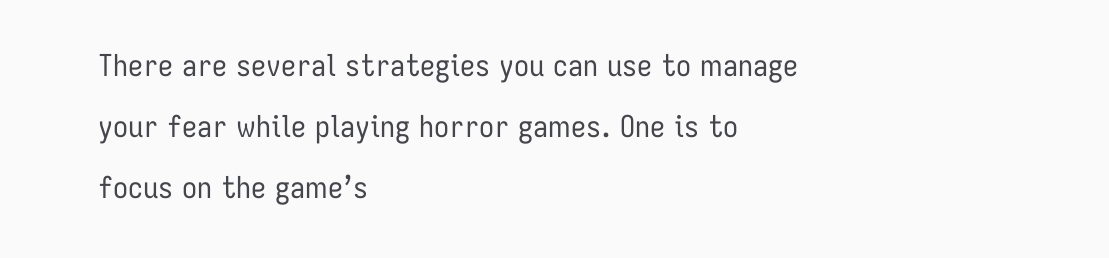There are several strategies you can use to manage your fear while playing horror games. One is to focus on the game’s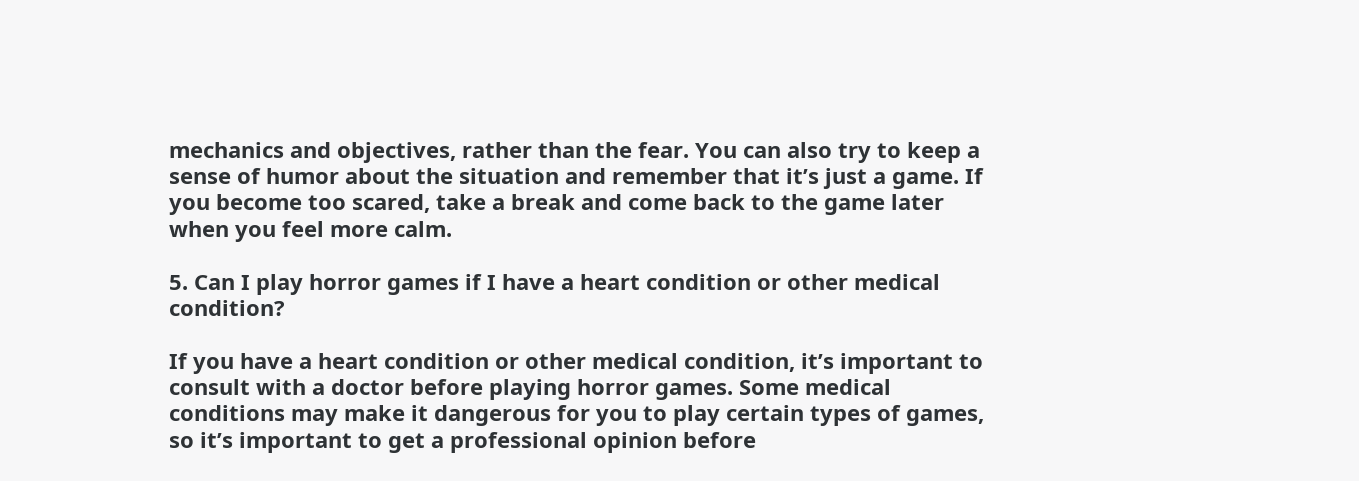mechanics and objectives, rather than the fear. You can also try to keep a sense of humor about the situation and remember that it’s just a game. If you become too scared, take a break and come back to the game later when you feel more calm.

5. Can I play horror games if I have a heart condition or other medical condition?

If you have a heart condition or other medical condition, it’s important to consult with a doctor before playing horror games. Some medical conditions may make it dangerous for you to play certain types of games, so it’s important to get a professional opinion before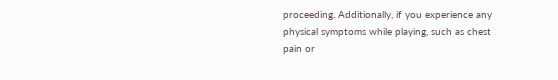proceeding. Additionally, if you experience any physical symptoms while playing, such as chest pain or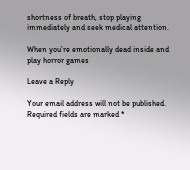shortness of breath, stop playing immediately and seek medical attention.

When you’re emotionally dead inside and play horror games

Leave a Reply

Your email address will not be published. Required fields are marked *